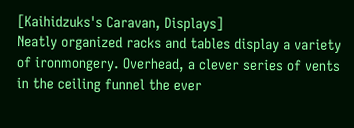[Kaihidzuks's Caravan, Displays]
Neatly organized racks and tables display a variety of ironmongery. Overhead, a clever series of vents in the ceiling funnel the ever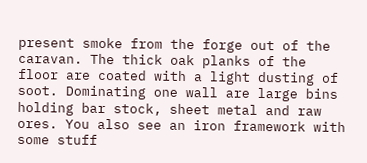present smoke from the forge out of the caravan. The thick oak planks of the floor are coated with a light dusting of soot. Dominating one wall are large bins holding bar stock, sheet metal and raw ores. You also see an iron framework with some stuff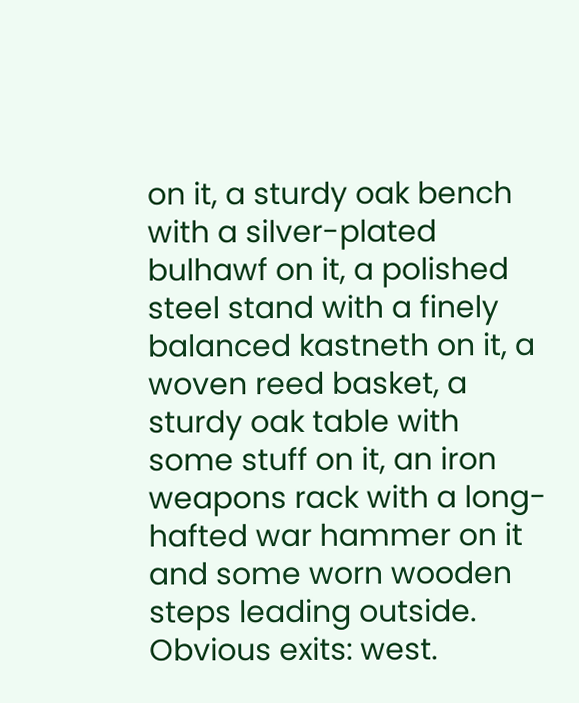on it, a sturdy oak bench with a silver-plated bulhawf on it, a polished steel stand with a finely balanced kastneth on it, a woven reed basket, a sturdy oak table with some stuff on it, an iron weapons rack with a long-hafted war hammer on it and some worn wooden steps leading outside.
Obvious exits: west.